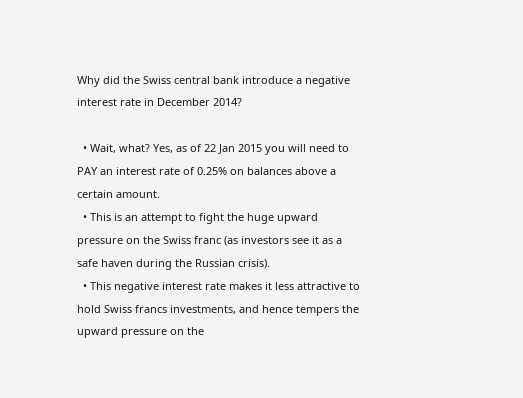Why did the Swiss central bank introduce a negative interest rate in December 2014?

  • Wait, what? Yes, as of 22 Jan 2015 you will need to PAY an interest rate of 0.25% on balances above a certain amount.
  • This is an attempt to fight the huge upward pressure on the Swiss franc (as investors see it as a safe haven during the Russian crisis).
  • This negative interest rate makes it less attractive to hold Swiss francs investments, and hence tempers the upward pressure on the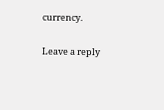currency.

Leave a reply